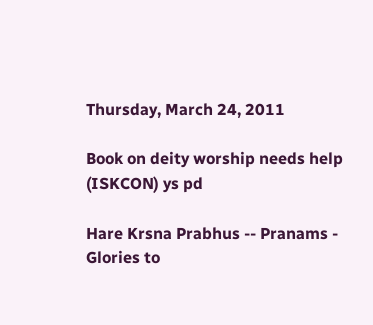Thursday, March 24, 2011

Book on deity worship needs help (ISKCON) ys pd

Hare Krsna Prabhus -- Pranams - Glories to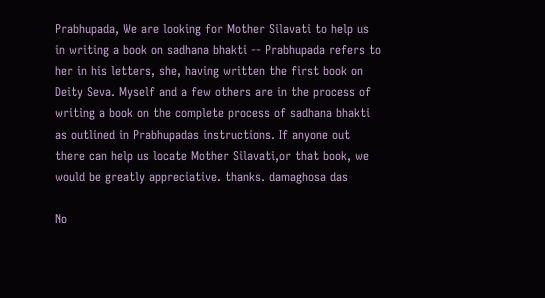Prabhupada, We are looking for Mother Silavati to help us in writing a book on sadhana bhakti -- Prabhupada refers to her in his letters, she, having written the first book on Deity Seva. Myself and a few others are in the process of writing a book on the complete process of sadhana bhakti as outlined in Prabhupadas instructions. If anyone out there can help us locate Mother Silavati,or that book, we would be greatly appreciative. thanks. damaghosa das

No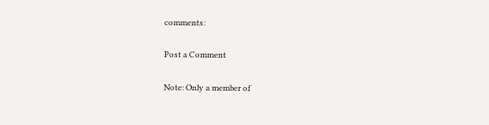comments:

Post a Comment

Note: Only a member of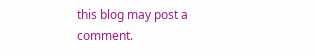this blog may post a comment.